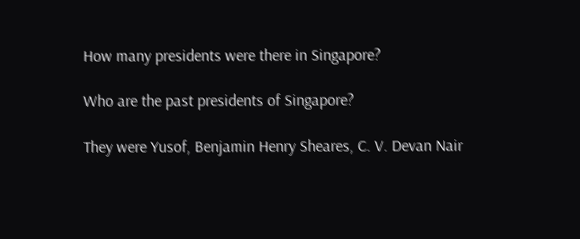How many presidents were there in Singapore?

Who are the past presidents of Singapore?

They were Yusof, Benjamin Henry Sheares, C. V. Devan Nair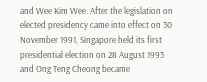and Wee Kim Wee. After the legislation on elected presidency came into effect on 30 November 1991, Singapore held its first presidential election on 28 August 1993 and Ong Teng Cheong became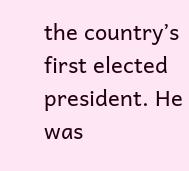the country’s first elected president. He was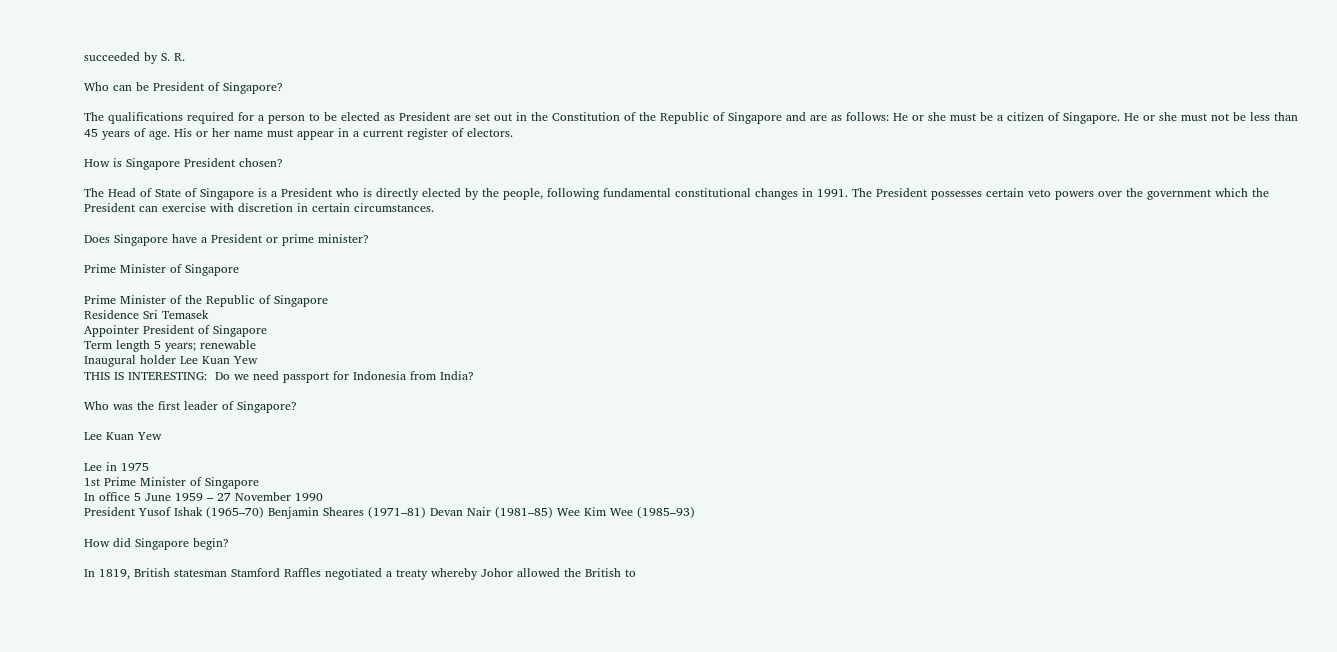succeeded by S. R.

Who can be President of Singapore?

The qualifications required for a person to be elected as President are set out in the Constitution of the Republic of Singapore and are as follows: He or she must be a citizen of Singapore. He or she must not be less than 45 years of age. His or her name must appear in a current register of electors.

How is Singapore President chosen?

The Head of State of Singapore is a President who is directly elected by the people, following fundamental constitutional changes in 1991. The President possesses certain veto powers over the government which the President can exercise with discretion in certain circumstances.

Does Singapore have a President or prime minister?

Prime Minister of Singapore

Prime Minister of the Republic of Singapore
Residence Sri Temasek
Appointer President of Singapore
Term length 5 years; renewable
Inaugural holder Lee Kuan Yew
THIS IS INTERESTING:  Do we need passport for Indonesia from India?

Who was the first leader of Singapore?

Lee Kuan Yew

Lee in 1975
1st Prime Minister of Singapore
In office 5 June 1959 – 27 November 1990
President Yusof Ishak (1965–70) Benjamin Sheares (1971–81) Devan Nair (1981–85) Wee Kim Wee (1985–93)

How did Singapore begin?

In 1819, British statesman Stamford Raffles negotiated a treaty whereby Johor allowed the British to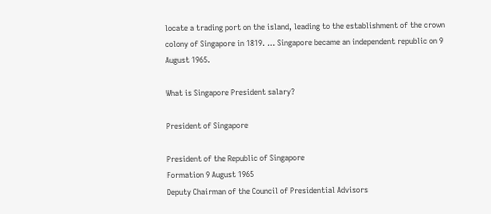locate a trading port on the island, leading to the establishment of the crown colony of Singapore in 1819. … Singapore became an independent republic on 9 August 1965.

What is Singapore President salary?

President of Singapore

President of the Republic of Singapore
Formation 9 August 1965
Deputy Chairman of the Council of Presidential Advisors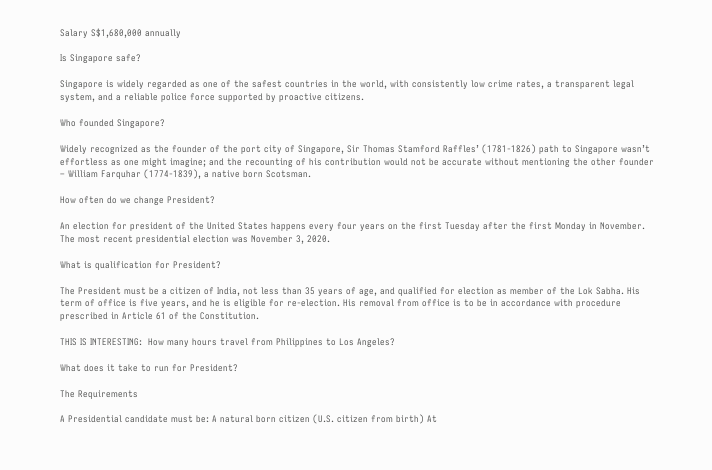Salary S$1,680,000 annually

Is Singapore safe?

Singapore is widely regarded as one of the safest countries in the world, with consistently low crime rates, a transparent legal system, and a reliable police force supported by proactive citizens.

Who founded Singapore?

Widely recognized as the founder of the port city of Singapore, Sir Thomas Stamford Raffles’ (1781-1826) path to Singapore wasn’t effortless as one might imagine; and the recounting of his contribution would not be accurate without mentioning the other founder – William Farquhar (1774-1839), a native born Scotsman.

How often do we change President?

An election for president of the United States happens every four years on the first Tuesday after the first Monday in November. The most recent presidential election was November 3, 2020.

What is qualification for President?

The President must be a citizen of India, not less than 35 years of age, and qualified for election as member of the Lok Sabha. His term of office is five years, and he is eligible for re-election. His removal from office is to be in accordance with procedure prescribed in Article 61 of the Constitution.

THIS IS INTERESTING:  How many hours travel from Philippines to Los Angeles?

What does it take to run for President?

The Requirements

A Presidential candidate must be: A natural born citizen (U.S. citizen from birth) At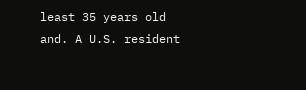least 35 years old and. A U.S. resident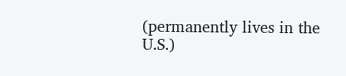(permanently lives in the U.S.)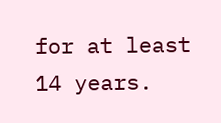for at least 14 years.